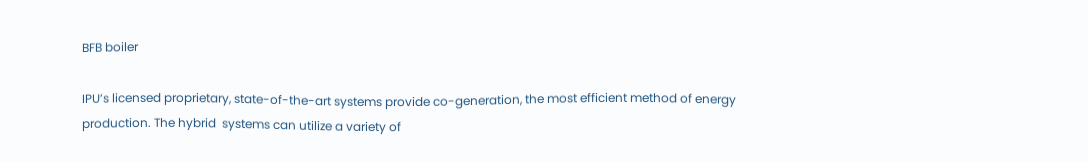BFB boiler

IPU’s licensed proprietary, state-of-the-art systems provide co-generation, the most efficient method of energy production. The hybrid  systems can utilize a variety of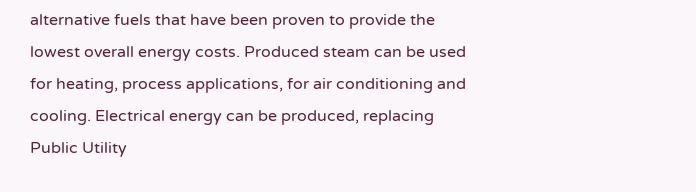alternative fuels that have been proven to provide the lowest overall energy costs. Produced steam can be used for heating, process applications, for air conditioning and cooling. Electrical energy can be produced, replacing Public Utility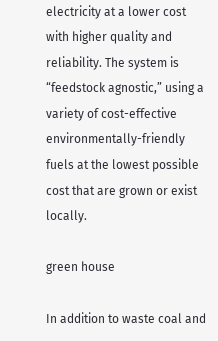electricity at a lower cost with higher quality and reliability. The system is “feedstock agnostic,” using a variety of cost-effective environmentally-friendly fuels at the lowest possible cost that are grown or exist locally.

green house

In addition to waste coal and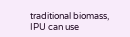traditional biomass, IPU can use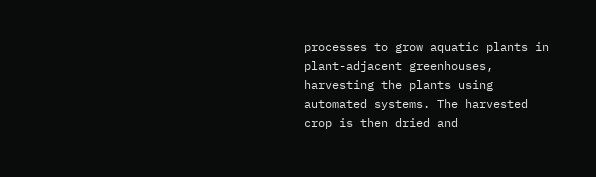processes to grow aquatic plants in plant-adjacent greenhouses, harvesting the plants using automated systems. The harvested crop is then dried and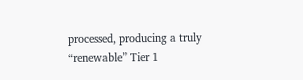processed, producing a truly “renewable” Tier 1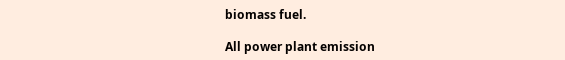biomass fuel.

All power plant emission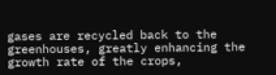gases are recycled back to the greenhouses, greatly enhancing the growth rate of the crops,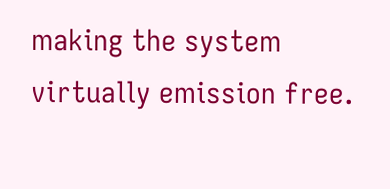making the system virtually emission free.